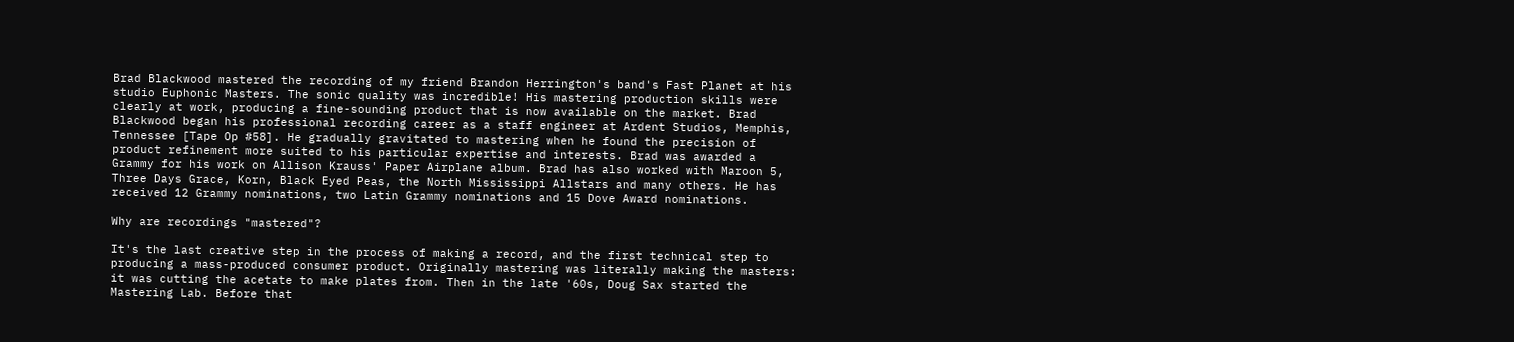Brad Blackwood mastered the recording of my friend Brandon Herrington's band's Fast Planet at his studio Euphonic Masters. The sonic quality was incredible! His mastering production skills were clearly at work, producing a fine-sounding product that is now available on the market. Brad Blackwood began his professional recording career as a staff engineer at Ardent Studios, Memphis, Tennessee [Tape Op #58]. He gradually gravitated to mastering when he found the precision of product refinement more suited to his particular expertise and interests. Brad was awarded a Grammy for his work on Allison Krauss' Paper Airplane album. Brad has also worked with Maroon 5, Three Days Grace, Korn, Black Eyed Peas, the North Mississippi Allstars and many others. He has received 12 Grammy nominations, two Latin Grammy nominations and 15 Dove Award nominations.

Why are recordings "mastered"?

It's the last creative step in the process of making a record, and the first technical step to producing a mass-produced consumer product. Originally mastering was literally making the masters: it was cutting the acetate to make plates from. Then in the late '60s, Doug Sax started the Mastering Lab. Before that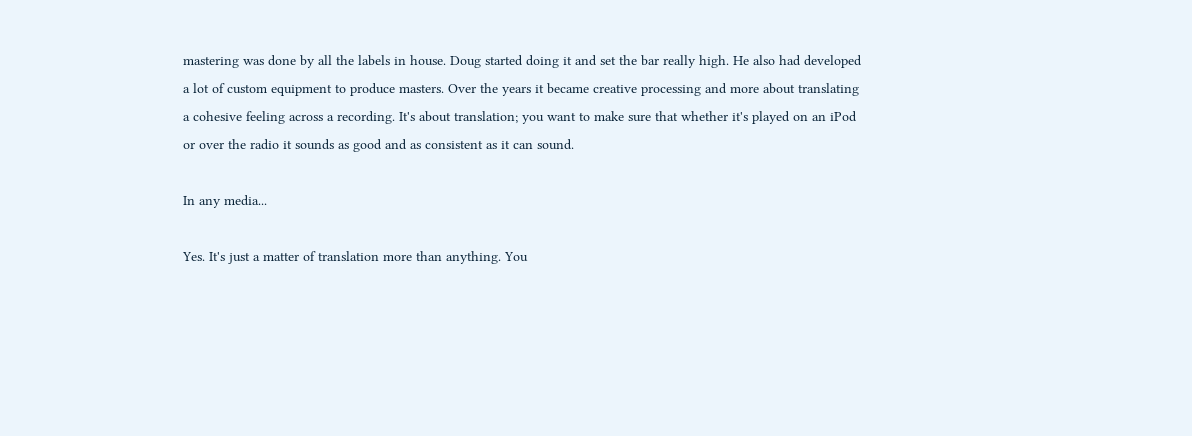mastering was done by all the labels in house. Doug started doing it and set the bar really high. He also had developed a lot of custom equipment to produce masters. Over the years it became creative processing and more about translating a cohesive feeling across a recording. It's about translation; you want to make sure that whether it's played on an iPod or over the radio it sounds as good and as consistent as it can sound.

In any media...

Yes. It's just a matter of translation more than anything. You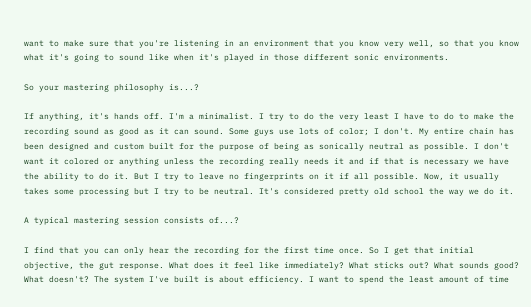want to make sure that you're listening in an environment that you know very well, so that you know what it's going to sound like when it's played in those different sonic environments.

So your mastering philosophy is...?

If anything, it's hands off. I'm a minimalist. I try to do the very least I have to do to make the recording sound as good as it can sound. Some guys use lots of color; I don't. My entire chain has been designed and custom built for the purpose of being as sonically neutral as possible. I don't want it colored or anything unless the recording really needs it and if that is necessary we have the ability to do it. But I try to leave no fingerprints on it if all possible. Now, it usually takes some processing but I try to be neutral. It's considered pretty old school the way we do it.

A typical mastering session consists of...?

I find that you can only hear the recording for the first time once. So I get that initial objective, the gut response. What does it feel like immediately? What sticks out? What sounds good? What doesn't? The system I've built is about efficiency. I want to spend the least amount of time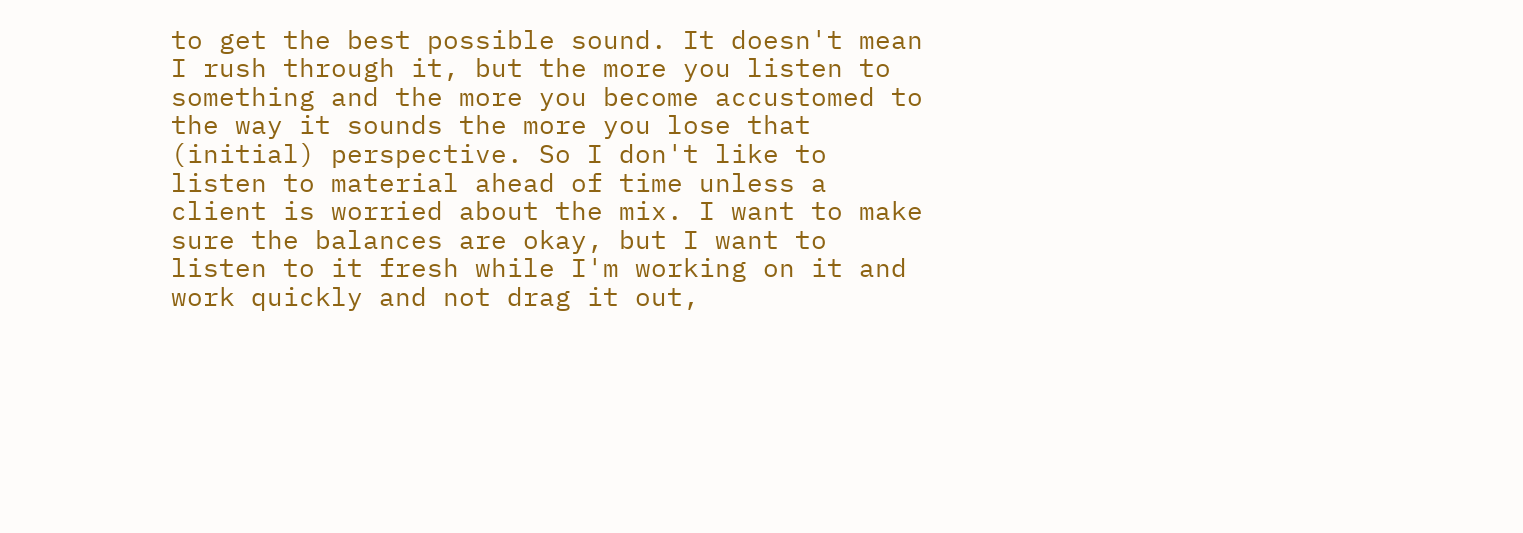to get the best possible sound. It doesn't mean I rush through it, but the more you listen to something and the more you become accustomed to the way it sounds the more you lose that (initial) perspective. So I don't like to listen to material ahead of time unless a client is worried about the mix. I want to make sure the balances are okay, but I want to listen to it fresh while I'm working on it and work quickly and not drag it out,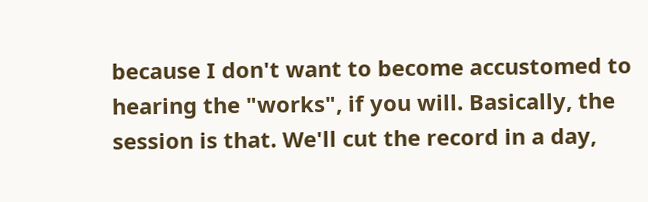because I don't want to become accustomed to hearing the "works", if you will. Basically, the session is that. We'll cut the record in a day,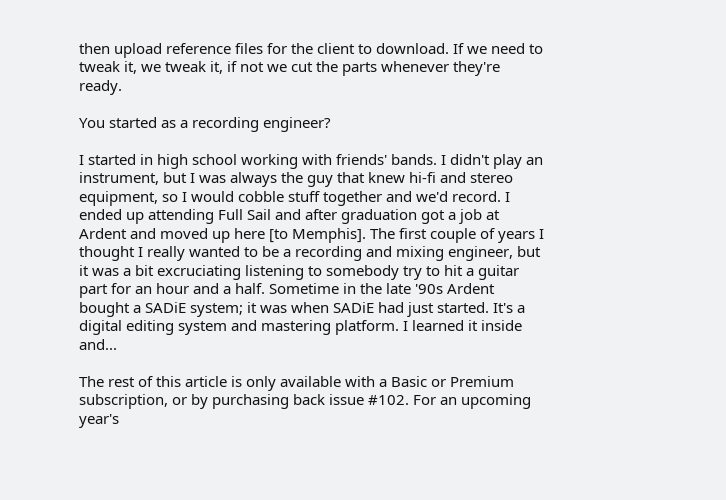then upload reference files for the client to download. If we need to tweak it, we tweak it, if not we cut the parts whenever they're ready.

You started as a recording engineer?

I started in high school working with friends' bands. I didn't play an instrument, but I was always the guy that knew hi-fi and stereo equipment, so I would cobble stuff together and we'd record. I ended up attending Full Sail and after graduation got a job at Ardent and moved up here [to Memphis]. The first couple of years I thought I really wanted to be a recording and mixing engineer, but it was a bit excruciating listening to somebody try to hit a guitar part for an hour and a half. Sometime in the late '90s Ardent bought a SADiE system; it was when SADiE had just started. It's a digital editing system and mastering platform. I learned it inside and...

The rest of this article is only available with a Basic or Premium subscription, or by purchasing back issue #102. For an upcoming year's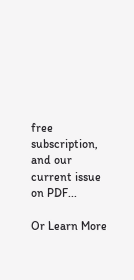free subscription, and our current issue on PDF...

Or Learn More